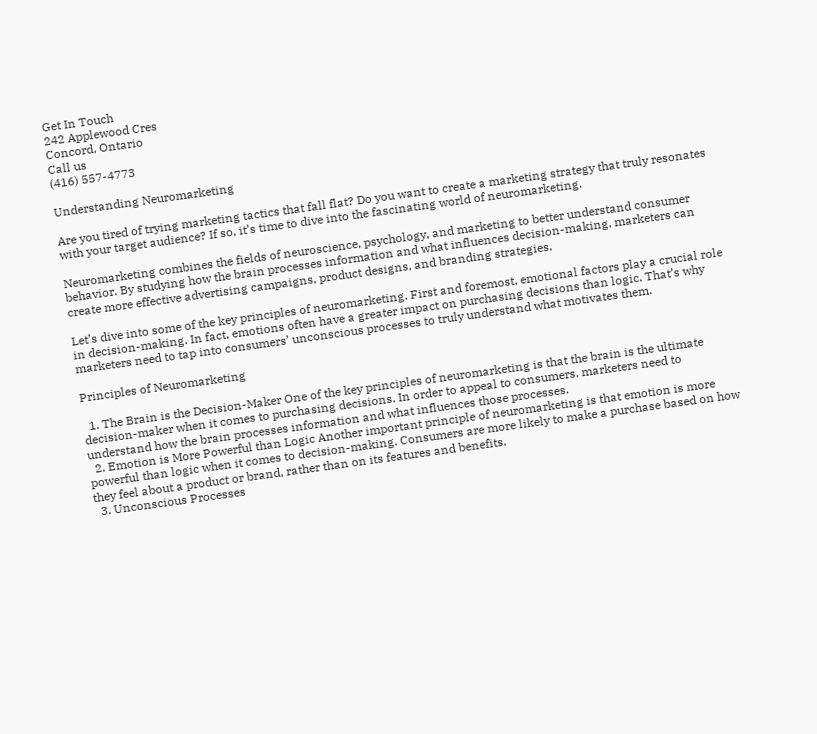Get In Touch
242 Applewood Cres
Concord, Ontario
Call us
(416) 557-4773

Understanding Neuromarketing

Are you tired of trying marketing tactics that fall flat? Do you want to create a marketing strategy that truly resonates with your target audience? If so, it’s time to dive into the fascinating world of neuromarketing.

Neuromarketing combines the fields of neuroscience, psychology, and marketing to better understand consumer behavior. By studying how the brain processes information and what influences decision-making, marketers can create more effective advertising campaigns, product designs, and branding strategies.

Let’s dive into some of the key principles of neuromarketing. First and foremost, emotional factors play a crucial role in decision-making. In fact, emotions often have a greater impact on purchasing decisions than logic. That’s why marketers need to tap into consumers’ unconscious processes to truly understand what motivates them.

Principles of Neuromarketing

  1. The Brain is the Decision-Maker One of the key principles of neuromarketing is that the brain is the ultimate decision-maker when it comes to purchasing decisions. In order to appeal to consumers, marketers need to understand how the brain processes information and what influences those processes.
  2. Emotion is More Powerful than Logic Another important principle of neuromarketing is that emotion is more powerful than logic when it comes to decision-making. Consumers are more likely to make a purchase based on how they feel about a product or brand, rather than on its features and benefits.
  3. Unconscious Processes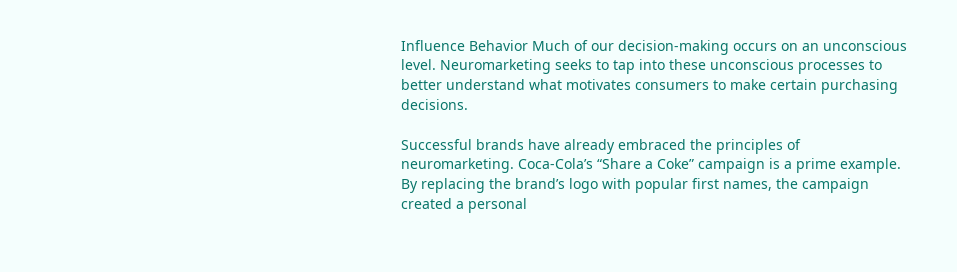Influence Behavior Much of our decision-making occurs on an unconscious level. Neuromarketing seeks to tap into these unconscious processes to better understand what motivates consumers to make certain purchasing decisions.

Successful brands have already embraced the principles of neuromarketing. Coca-Cola’s “Share a Coke” campaign is a prime example. By replacing the brand’s logo with popular first names, the campaign created a personal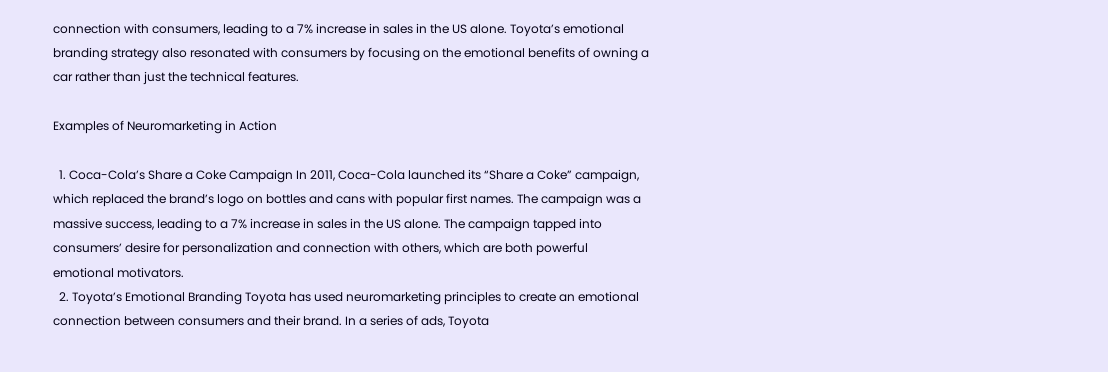connection with consumers, leading to a 7% increase in sales in the US alone. Toyota’s emotional branding strategy also resonated with consumers by focusing on the emotional benefits of owning a car rather than just the technical features.

Examples of Neuromarketing in Action

  1. Coca-Cola’s Share a Coke Campaign In 2011, Coca-Cola launched its “Share a Coke” campaign, which replaced the brand’s logo on bottles and cans with popular first names. The campaign was a massive success, leading to a 7% increase in sales in the US alone. The campaign tapped into consumers’ desire for personalization and connection with others, which are both powerful emotional motivators.
  2. Toyota’s Emotional Branding Toyota has used neuromarketing principles to create an emotional connection between consumers and their brand. In a series of ads, Toyota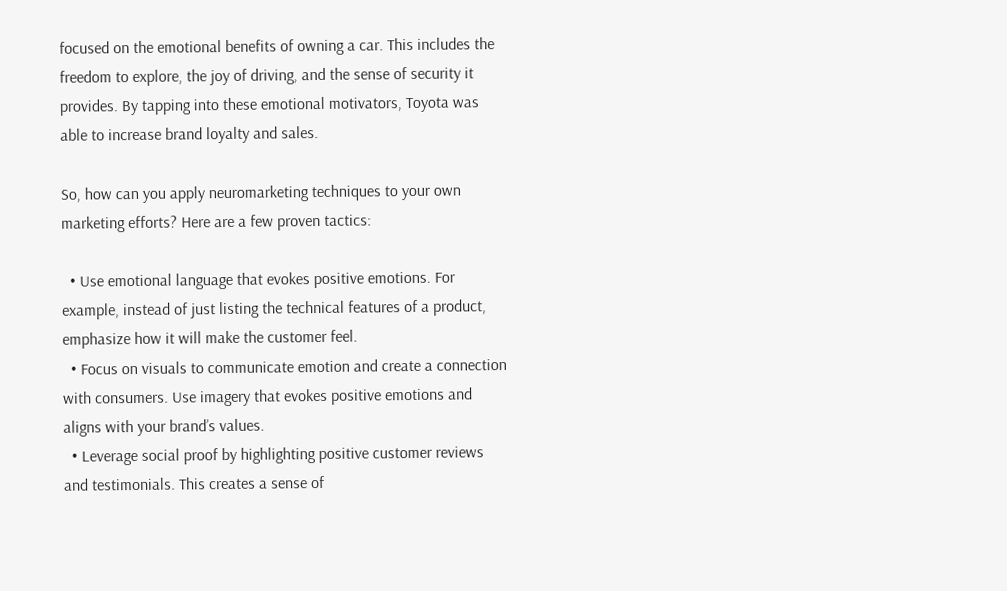focused on the emotional benefits of owning a car. This includes the freedom to explore, the joy of driving, and the sense of security it provides. By tapping into these emotional motivators, Toyota was able to increase brand loyalty and sales.

So, how can you apply neuromarketing techniques to your own marketing efforts? Here are a few proven tactics:

  • Use emotional language that evokes positive emotions. For example, instead of just listing the technical features of a product, emphasize how it will make the customer feel.
  • Focus on visuals to communicate emotion and create a connection with consumers. Use imagery that evokes positive emotions and aligns with your brand’s values.
  • Leverage social proof by highlighting positive customer reviews and testimonials. This creates a sense of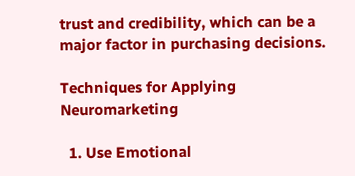trust and credibility, which can be a major factor in purchasing decisions.

Techniques for Applying Neuromarketing

  1. Use Emotional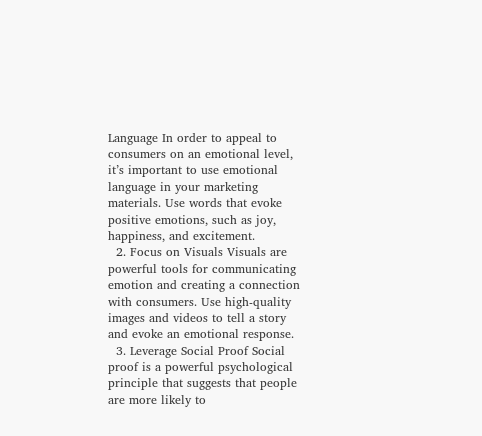Language In order to appeal to consumers on an emotional level, it’s important to use emotional language in your marketing materials. Use words that evoke positive emotions, such as joy, happiness, and excitement.
  2. Focus on Visuals Visuals are powerful tools for communicating emotion and creating a connection with consumers. Use high-quality images and videos to tell a story and evoke an emotional response.
  3. Leverage Social Proof Social proof is a powerful psychological principle that suggests that people are more likely to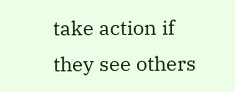take action if they see others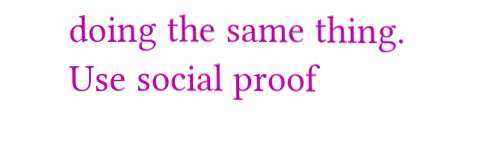doing the same thing. Use social proof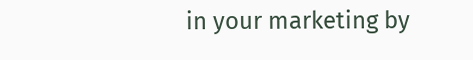in your marketing by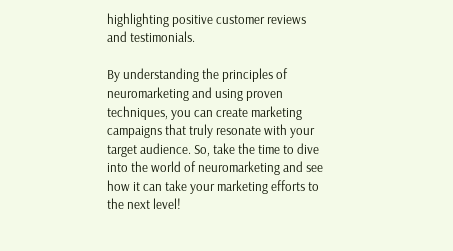highlighting positive customer reviews and testimonials.

By understanding the principles of neuromarketing and using proven techniques, you can create marketing campaigns that truly resonate with your target audience. So, take the time to dive into the world of neuromarketing and see how it can take your marketing efforts to the next level!